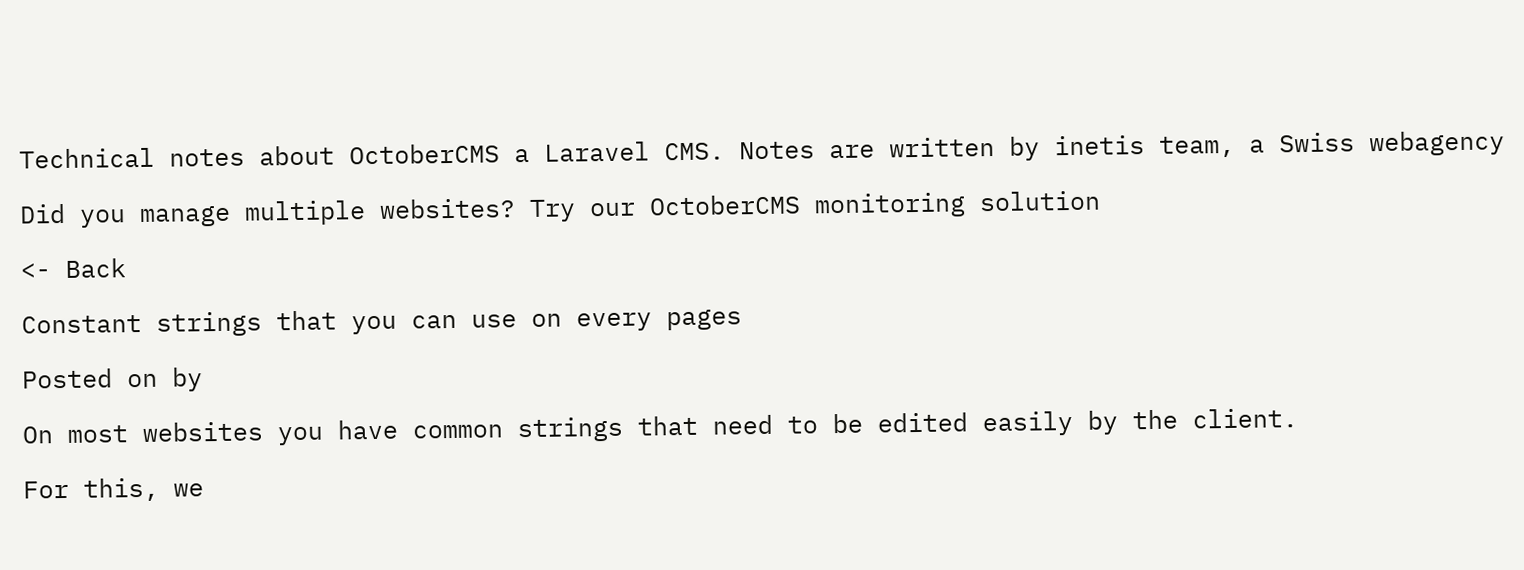Technical notes about OctoberCMS a Laravel CMS. Notes are written by inetis team, a Swiss webagency

Did you manage multiple websites? Try our OctoberCMS monitoring solution

<- Back

Constant strings that you can use on every pages

Posted on by

On most websites you have common strings that need to be edited easily by the client.

For this, we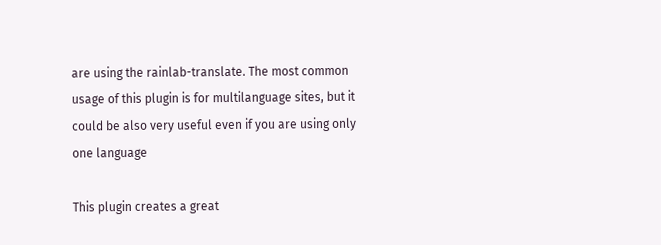are using the rainlab-translate. The most common usage of this plugin is for multilanguage sites, but it could be also very useful even if you are using only one language

This plugin creates a great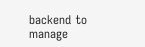backend to manage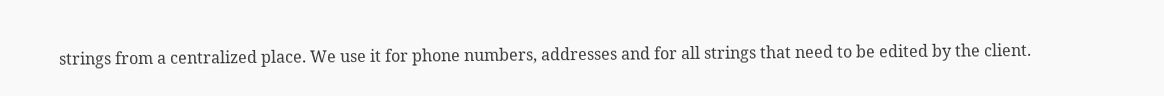strings from a centralized place. We use it for phone numbers, addresses and for all strings that need to be edited by the client.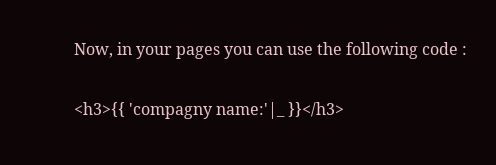Now, in your pages you can use the following code :

<h3>{{ 'compagny name:'|_ }}</h3>